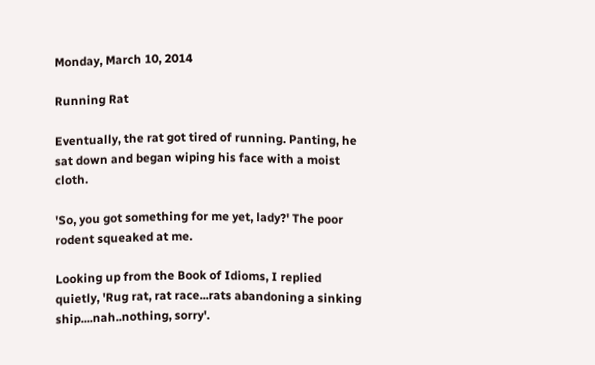Monday, March 10, 2014

Running Rat

Eventually, the rat got tired of running. Panting, he sat down and began wiping his face with a moist cloth.

'So, you got something for me yet, lady?' The poor rodent squeaked at me.

Looking up from the Book of Idioms, I replied quietly, 'Rug rat, rat race...rats abandoning a sinking ship....nah..nothing, sorry'.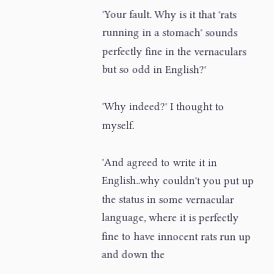'Your fault. Why is it that 'rats running in a stomach' sounds perfectly fine in the vernaculars but so odd in English?'

'Why indeed?' I thought to myself.

'And agreed to write it in English..why couldn't you put up the status in some vernacular language, where it is perfectly fine to have innocent rats run up and down the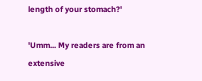length of your stomach?'

'Umm... My readers are from an extensive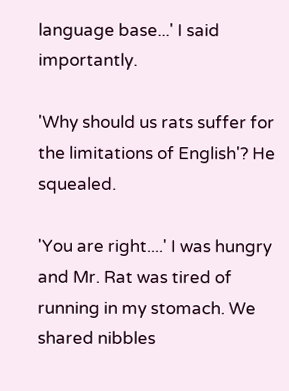language base...' I said importantly.

'Why should us rats suffer for the limitations of English'? He squealed.

'You are right....' I was hungry and Mr. Rat was tired of running in my stomach. We shared nibbles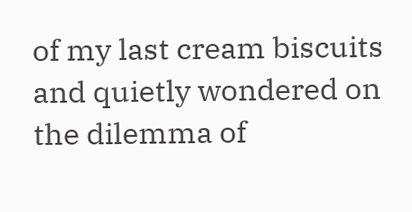of my last cream biscuits and quietly wondered on the dilemma of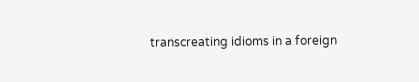transcreating idioms in a foreign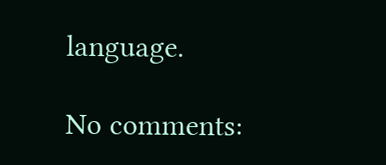language.

No comments: